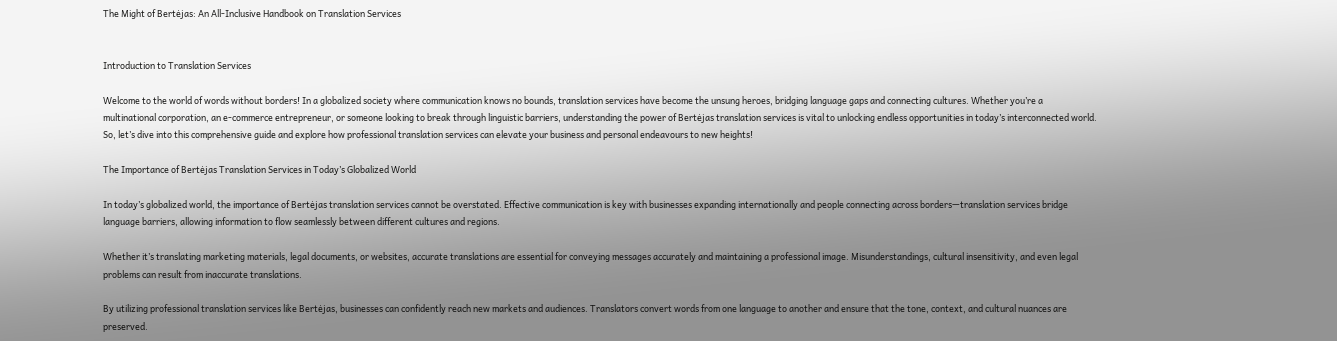The Might of Bertėjas: An All-Inclusive Handbook on Translation Services


Introduction to Translation Services

Welcome to the world of words without borders! In a globalized society where communication knows no bounds, translation services have become the unsung heroes, bridging language gaps and connecting cultures. Whether you’re a multinational corporation, an e-commerce entrepreneur, or someone looking to break through linguistic barriers, understanding the power of Bertėjas translation services is vital to unlocking endless opportunities in today’s interconnected world. So, let’s dive into this comprehensive guide and explore how professional translation services can elevate your business and personal endeavours to new heights!

The Importance of Bertėjas Translation Services in Today’s Globalized World

In today’s globalized world, the importance of Bertėjas translation services cannot be overstated. Effective communication is key with businesses expanding internationally and people connecting across borders—translation services bridge language barriers, allowing information to flow seamlessly between different cultures and regions.

Whether it’s translating marketing materials, legal documents, or websites, accurate translations are essential for conveying messages accurately and maintaining a professional image. Misunderstandings, cultural insensitivity, and even legal problems can result from inaccurate translations.

By utilizing professional translation services like Bertėjas, businesses can confidently reach new markets and audiences. Translators convert words from one language to another and ensure that the tone, context, and cultural nuances are preserved.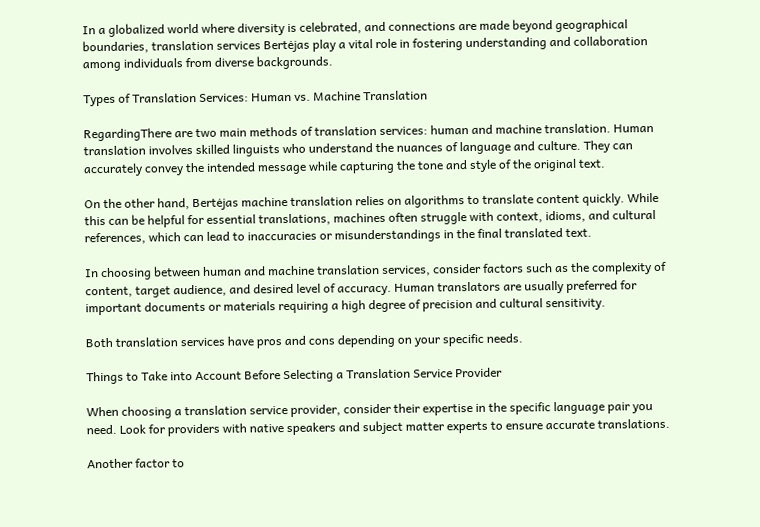In a globalized world where diversity is celebrated, and connections are made beyond geographical boundaries, translation services Bertėjas play a vital role in fostering understanding and collaboration among individuals from diverse backgrounds.

Types of Translation Services: Human vs. Machine Translation

RegardingThere are two main methods of translation services: human and machine translation. Human translation involves skilled linguists who understand the nuances of language and culture. They can accurately convey the intended message while capturing the tone and style of the original text.

On the other hand, Bertėjas machine translation relies on algorithms to translate content quickly. While this can be helpful for essential translations, machines often struggle with context, idioms, and cultural references, which can lead to inaccuracies or misunderstandings in the final translated text.

In choosing between human and machine translation services, consider factors such as the complexity of content, target audience, and desired level of accuracy. Human translators are usually preferred for important documents or materials requiring a high degree of precision and cultural sensitivity.

Both translation services have pros and cons depending on your specific needs.

Things to Take into Account Before Selecting a Translation Service Provider

When choosing a translation service provider, consider their expertise in the specific language pair you need. Look for providers with native speakers and subject matter experts to ensure accurate translations.

Another factor to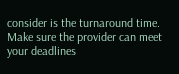consider is the turnaround time. Make sure the provider can meet your deadlines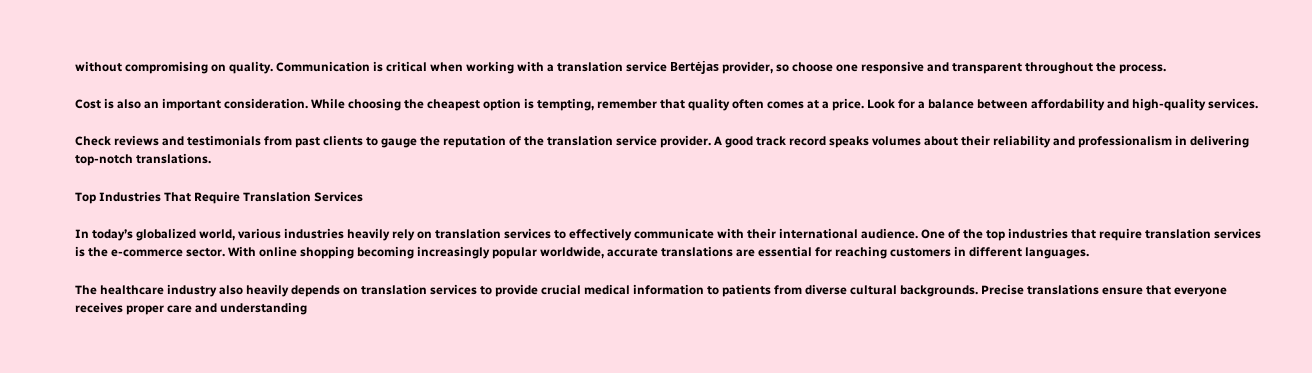without compromising on quality. Communication is critical when working with a translation service Bertėjas provider, so choose one responsive and transparent throughout the process.

Cost is also an important consideration. While choosing the cheapest option is tempting, remember that quality often comes at a price. Look for a balance between affordability and high-quality services.

Check reviews and testimonials from past clients to gauge the reputation of the translation service provider. A good track record speaks volumes about their reliability and professionalism in delivering top-notch translations.

Top Industries That Require Translation Services

In today’s globalized world, various industries heavily rely on translation services to effectively communicate with their international audience. One of the top industries that require translation services is the e-commerce sector. With online shopping becoming increasingly popular worldwide, accurate translations are essential for reaching customers in different languages.

The healthcare industry also heavily depends on translation services to provide crucial medical information to patients from diverse cultural backgrounds. Precise translations ensure that everyone receives proper care and understanding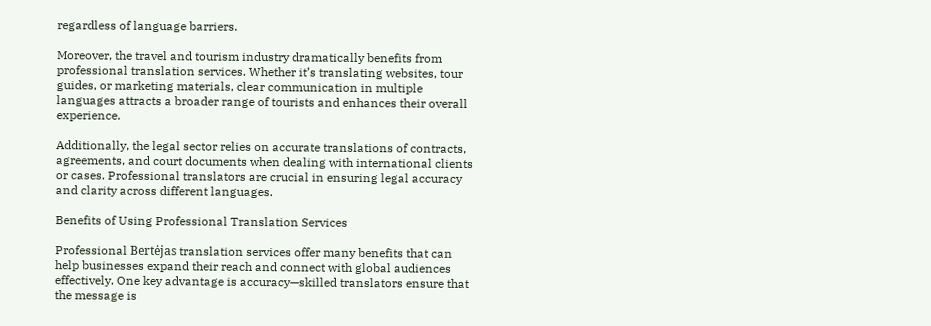regardless of language barriers.

Moreover, the travel and tourism industry dramatically benefits from professional translation services. Whether it’s translating websites, tour guides, or marketing materials, clear communication in multiple languages attracts a broader range of tourists and enhances their overall experience.

Additionally, the legal sector relies on accurate translations of contracts, agreements, and court documents when dealing with international clients or cases. Professional translators are crucial in ensuring legal accuracy and clarity across different languages.

Benefits of Using Professional Translation Services

Professional Bertėjas translation services offer many benefits that can help businesses expand their reach and connect with global audiences effectively. One key advantage is accuracy—skilled translators ensure that the message is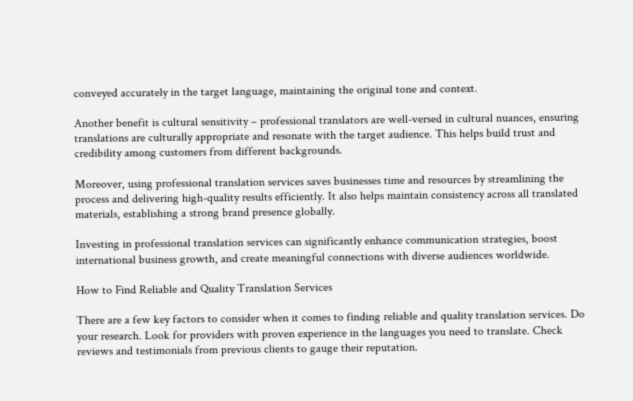conveyed accurately in the target language, maintaining the original tone and context.

Another benefit is cultural sensitivity – professional translators are well-versed in cultural nuances, ensuring translations are culturally appropriate and resonate with the target audience. This helps build trust and credibility among customers from different backgrounds.

Moreover, using professional translation services saves businesses time and resources by streamlining the process and delivering high-quality results efficiently. It also helps maintain consistency across all translated materials, establishing a strong brand presence globally.

Investing in professional translation services can significantly enhance communication strategies, boost international business growth, and create meaningful connections with diverse audiences worldwide.

How to Find Reliable and Quality Translation Services

There are a few key factors to consider when it comes to finding reliable and quality translation services. Do your research. Look for providers with proven experience in the languages you need to translate. Check reviews and testimonials from previous clients to gauge their reputation.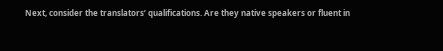Next, consider the translators’ qualifications. Are they native speakers or fluent in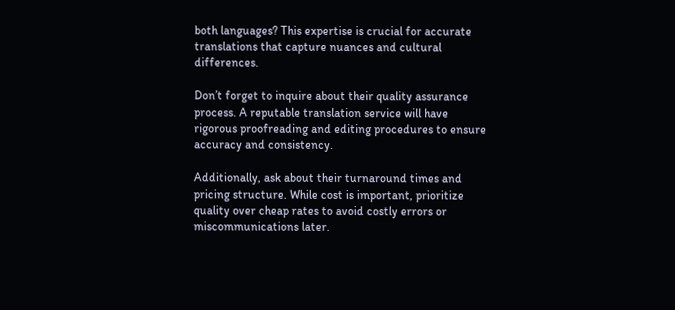both languages? This expertise is crucial for accurate translations that capture nuances and cultural differences.

Don’t forget to inquire about their quality assurance process. A reputable translation service will have rigorous proofreading and editing procedures to ensure accuracy and consistency.

Additionally, ask about their turnaround times and pricing structure. While cost is important, prioritize quality over cheap rates to avoid costly errors or miscommunications later.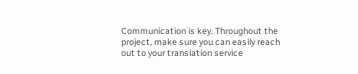Communication is key. Throughout the project, make sure you can easily reach out to your translation service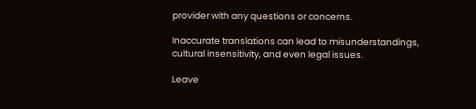provider with any questions or concerns.

Inaccurate translations can lead to misunderstandings, cultural insensitivity, and even legal issues.

Leave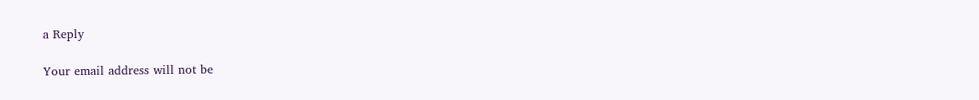a Reply

Your email address will not be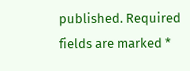published. Required fields are marked *